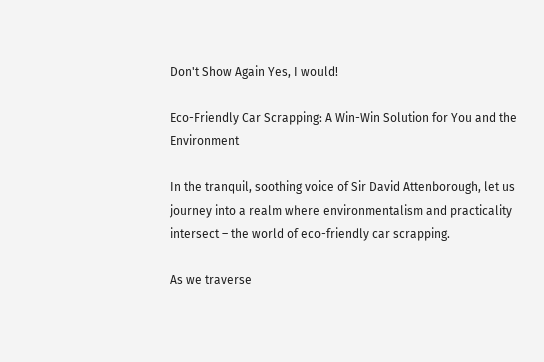Don't Show Again Yes, I would!

Eco-Friendly Car Scrapping: A Win-Win Solution for You and the Environment

In the tranquil, soothing voice of Sir David Attenborough, let us journey into a realm where environmentalism and practicality intersect – the world of eco-friendly car scrapping.

As we traverse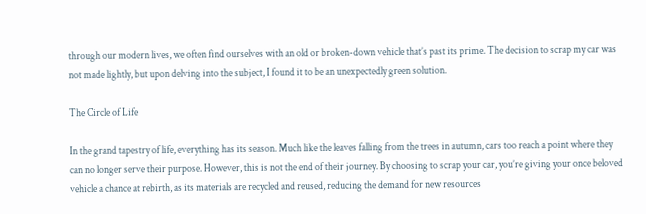through our modern lives, we often find ourselves with an old or broken-down vehicle that’s past its prime. The decision to scrap my car was not made lightly, but upon delving into the subject, I found it to be an unexpectedly green solution.

The Circle of Life

In the grand tapestry of life, everything has its season. Much like the leaves falling from the trees in autumn, cars too reach a point where they can no longer serve their purpose. However, this is not the end of their journey. By choosing to scrap your car, you’re giving your once beloved vehicle a chance at rebirth, as its materials are recycled and reused, reducing the demand for new resources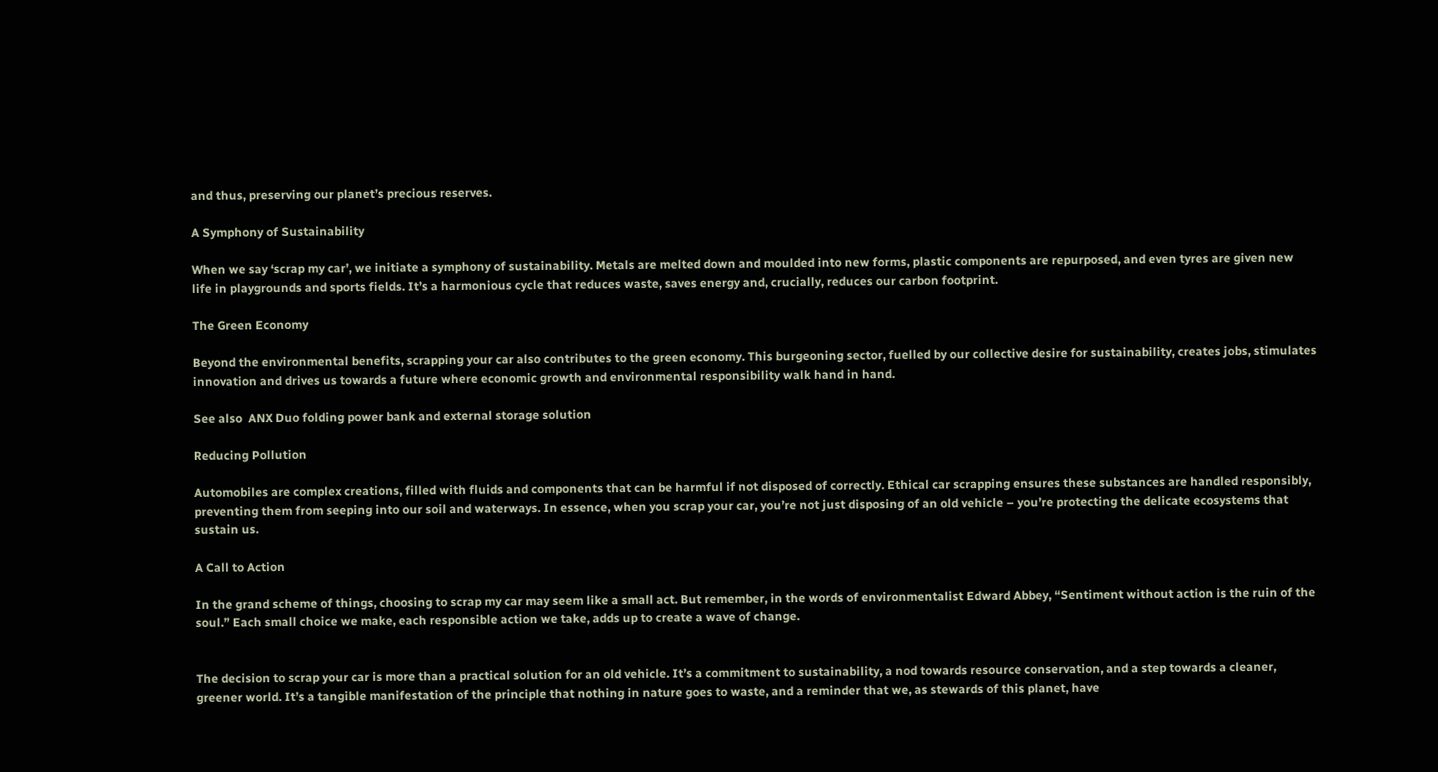and thus, preserving our planet’s precious reserves.

A Symphony of Sustainability

When we say ‘scrap my car’, we initiate a symphony of sustainability. Metals are melted down and moulded into new forms, plastic components are repurposed, and even tyres are given new life in playgrounds and sports fields. It’s a harmonious cycle that reduces waste, saves energy and, crucially, reduces our carbon footprint.

The Green Economy

Beyond the environmental benefits, scrapping your car also contributes to the green economy. This burgeoning sector, fuelled by our collective desire for sustainability, creates jobs, stimulates innovation and drives us towards a future where economic growth and environmental responsibility walk hand in hand.

See also  ANX Duo folding power bank and external storage solution

Reducing Pollution

Automobiles are complex creations, filled with fluids and components that can be harmful if not disposed of correctly. Ethical car scrapping ensures these substances are handled responsibly, preventing them from seeping into our soil and waterways. In essence, when you scrap your car, you’re not just disposing of an old vehicle – you’re protecting the delicate ecosystems that sustain us.

A Call to Action

In the grand scheme of things, choosing to scrap my car may seem like a small act. But remember, in the words of environmentalist Edward Abbey, “Sentiment without action is the ruin of the soul.” Each small choice we make, each responsible action we take, adds up to create a wave of change.


The decision to scrap your car is more than a practical solution for an old vehicle. It’s a commitment to sustainability, a nod towards resource conservation, and a step towards a cleaner, greener world. It’s a tangible manifestation of the principle that nothing in nature goes to waste, and a reminder that we, as stewards of this planet, have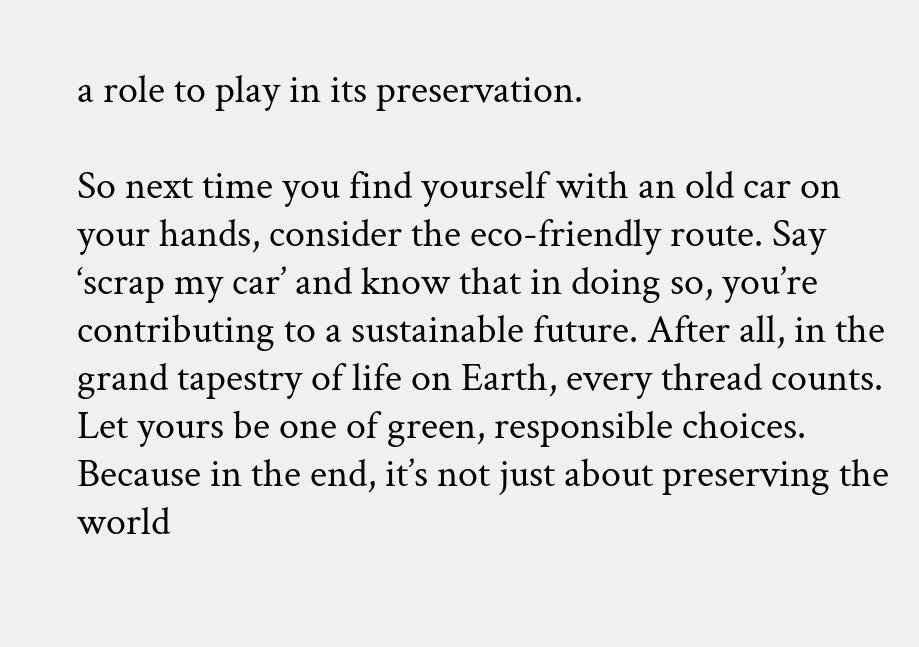a role to play in its preservation.

So next time you find yourself with an old car on your hands, consider the eco-friendly route. Say ‘scrap my car’ and know that in doing so, you’re contributing to a sustainable future. After all, in the grand tapestry of life on Earth, every thread counts. Let yours be one of green, responsible choices. Because in the end, it’s not just about preserving the world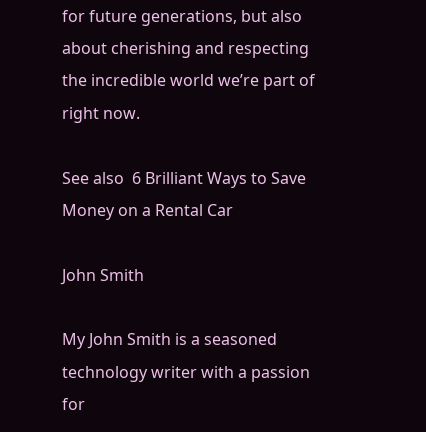for future generations, but also about cherishing and respecting the incredible world we’re part of right now.

See also  6 Brilliant Ways to Save Money on a Rental Car

John Smith

My John Smith is a seasoned technology writer with a passion for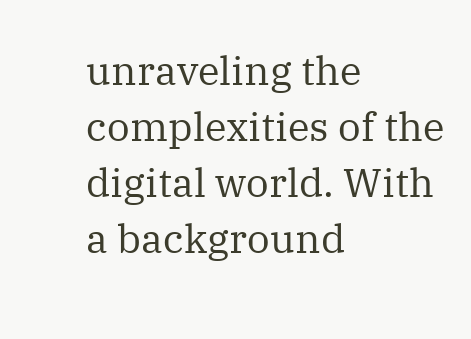unraveling the complexities of the digital world. With a background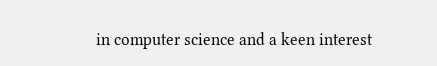in computer science and a keen interest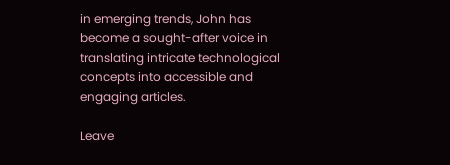in emerging trends, John has become a sought-after voice in translating intricate technological concepts into accessible and engaging articles.

Leave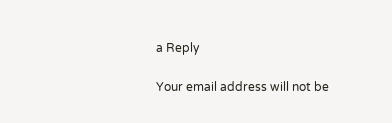a Reply

Your email address will not be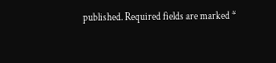published. Required fields are marked *